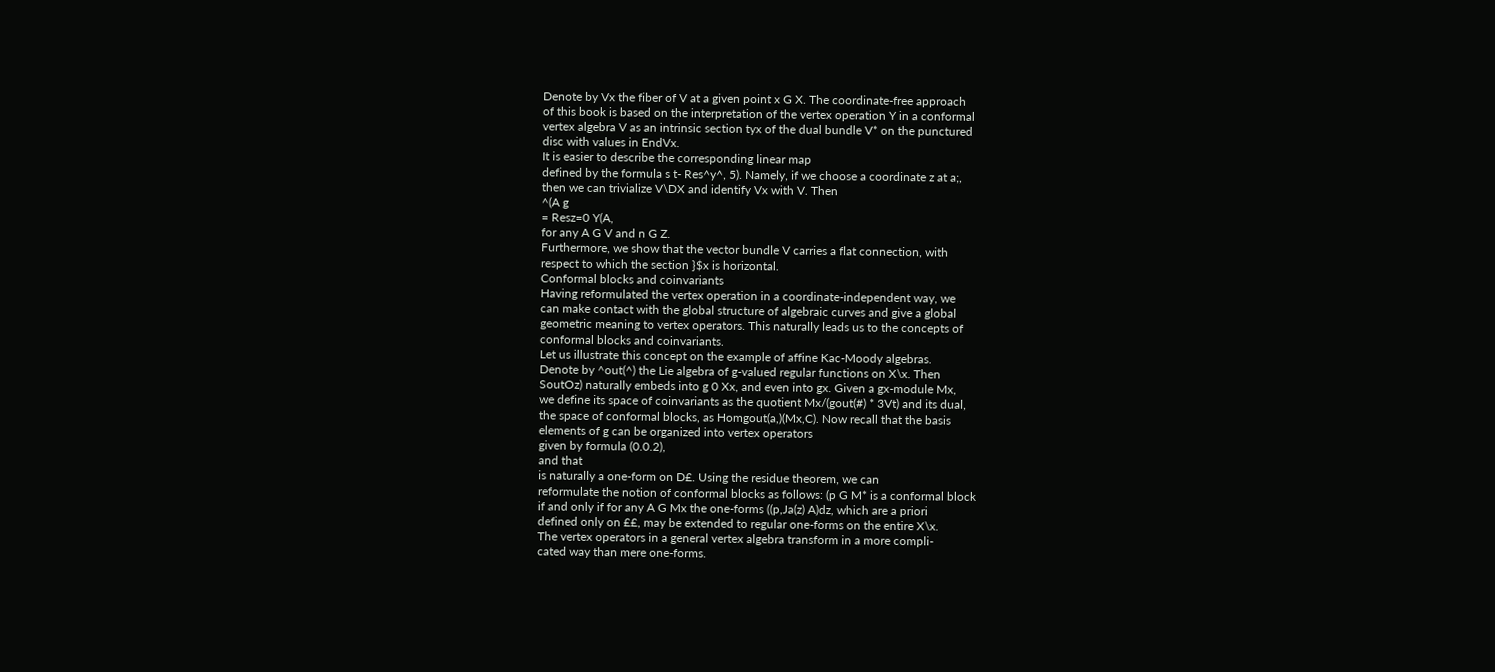Denote by Vx the fiber of V at a given point x G X. The coordinate-free approach
of this book is based on the interpretation of the vertex operation Y in a conformal
vertex algebra V as an intrinsic section tyx of the dual bundle V* on the punctured
disc with values in EndVx.
It is easier to describe the corresponding linear map
defined by the formula s t- Res^y^, 5). Namely, if we choose a coordinate z at a;,
then we can trivialize V\DX and identify Vx with V. Then
^(A g
= Resz=0 Y(A,
for any A G V and n G Z.
Furthermore, we show that the vector bundle V carries a flat connection, with
respect to which the section }$x is horizontal.
Conformal blocks and coinvariants
Having reformulated the vertex operation in a coordinate-independent way, we
can make contact with the global structure of algebraic curves and give a global
geometric meaning to vertex operators. This naturally leads us to the concepts of
conformal blocks and coinvariants.
Let us illustrate this concept on the example of affine Kac-Moody algebras.
Denote by ^out(^) the Lie algebra of g-valued regular functions on X\x. Then
SoutOz) naturally embeds into g 0 Xx, and even into gx. Given a gx-module Mx,
we define its space of coinvariants as the quotient Mx/(gout(#) * 3Vt) and its dual,
the space of conformal blocks, as Homgout(a,)(Mx,C). Now recall that the basis
elements of g can be organized into vertex operators
given by formula (0.0.2),
and that
is naturally a one-form on D£. Using the residue theorem, we can
reformulate the notion of conformal blocks as follows: (p G M* is a conformal block
if and only if for any A G Mx the one-forms ((p,Ja(z) A)dz, which are a priori
defined only on ££, may be extended to regular one-forms on the entire X\x.
The vertex operators in a general vertex algebra transform in a more compli-
cated way than mere one-forms.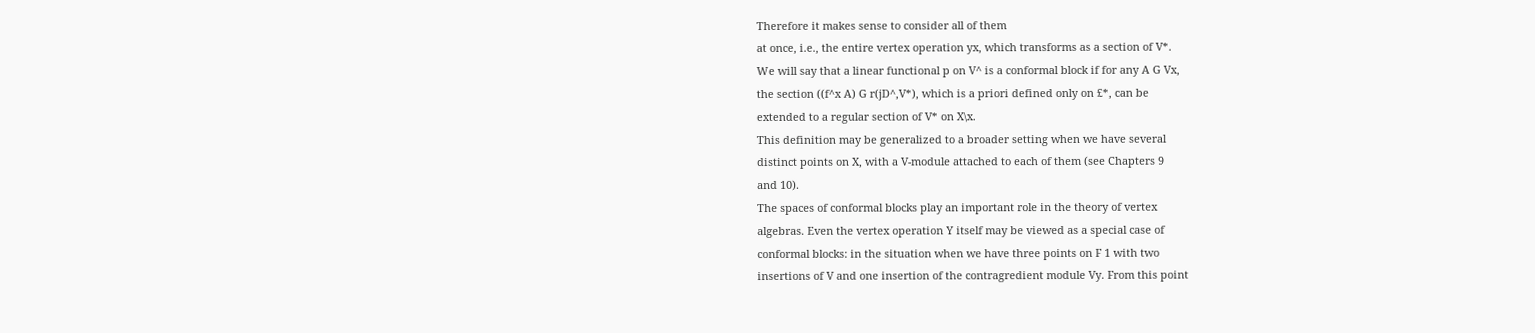Therefore it makes sense to consider all of them
at once, i.e., the entire vertex operation yx, which transforms as a section of V*.
We will say that a linear functional p on V^ is a conformal block if for any A G Vx,
the section ((f^x A) G r(jD^,V*), which is a priori defined only on £*, can be
extended to a regular section of V* on X\x.
This definition may be generalized to a broader setting when we have several
distinct points on X, with a V-module attached to each of them (see Chapters 9
and 10).
The spaces of conformal blocks play an important role in the theory of vertex
algebras. Even the vertex operation Y itself may be viewed as a special case of
conformal blocks: in the situation when we have three points on F 1 with two
insertions of V and one insertion of the contragredient module Vy. From this point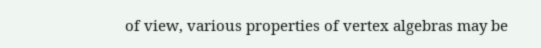of view, various properties of vertex algebras may be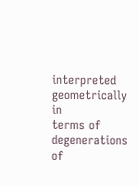interpreted geometrically in
terms of degenerations of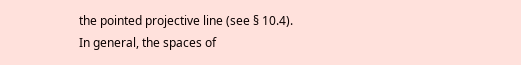the pointed projective line (see § 10.4).
In general, the spaces of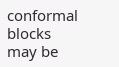conformal blocks may be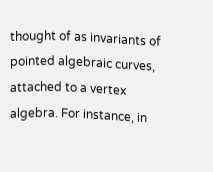thought of as invariants of
pointed algebraic curves, attached to a vertex algebra. For instance, in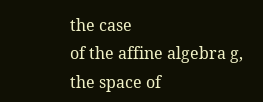the case
of the affine algebra g, the space of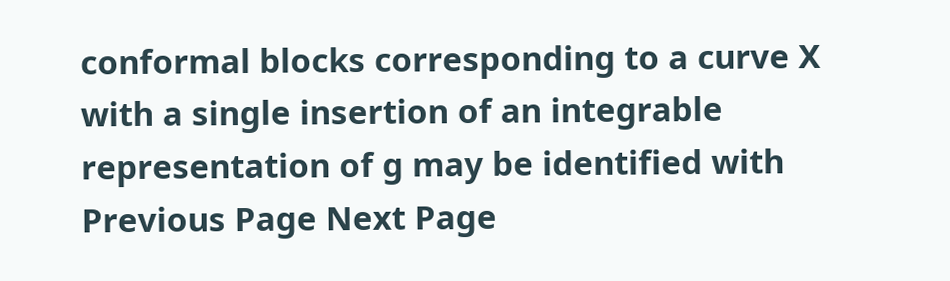conformal blocks corresponding to a curve X
with a single insertion of an integrable representation of g may be identified with
Previous Page Next Page